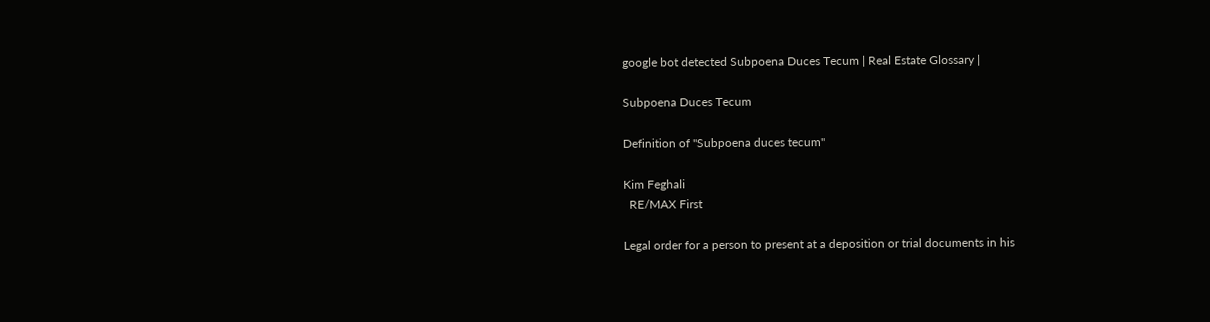google bot detected Subpoena Duces Tecum | Real Estate Glossary |

Subpoena Duces Tecum

Definition of "Subpoena duces tecum"

Kim Feghali
  RE/MAX First

Legal order for a person to present at a deposition or trial documents in his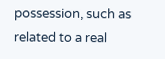possession, such as related to a real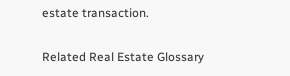estate transaction.

Related Real Estate Glossary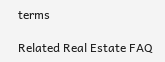terms

Related Real Estate FAQ